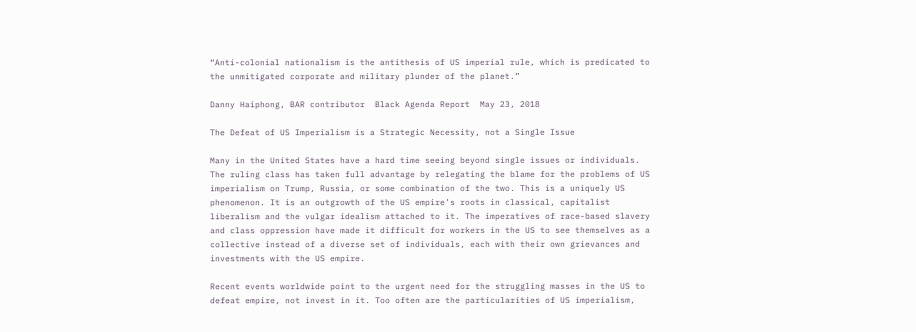“Anti-colonial nationalism is the antithesis of US imperial rule, which is predicated to the unmitigated corporate and military plunder of the planet.”

Danny Haiphong, BAR contributor  Black Agenda Report  May 23, 2018

The Defeat of US Imperialism is a Strategic Necessity, not a Single Issue

Many in the United States have a hard time seeing beyond single issues or individuals. The ruling class has taken full advantage by relegating the blame for the problems of US imperialism on Trump, Russia, or some combination of the two. This is a uniquely US phenomenon. It is an outgrowth of the US empire’s roots in classical, capitalist liberalism and the vulgar idealism attached to it. The imperatives of race-based slavery and class oppression have made it difficult for workers in the US to see themselves as a collective instead of a diverse set of individuals, each with their own grievances and investments with the US empire.

Recent events worldwide point to the urgent need for the struggling masses in the US to defeat empire, not invest in it. Too often are the particularities of US imperialism,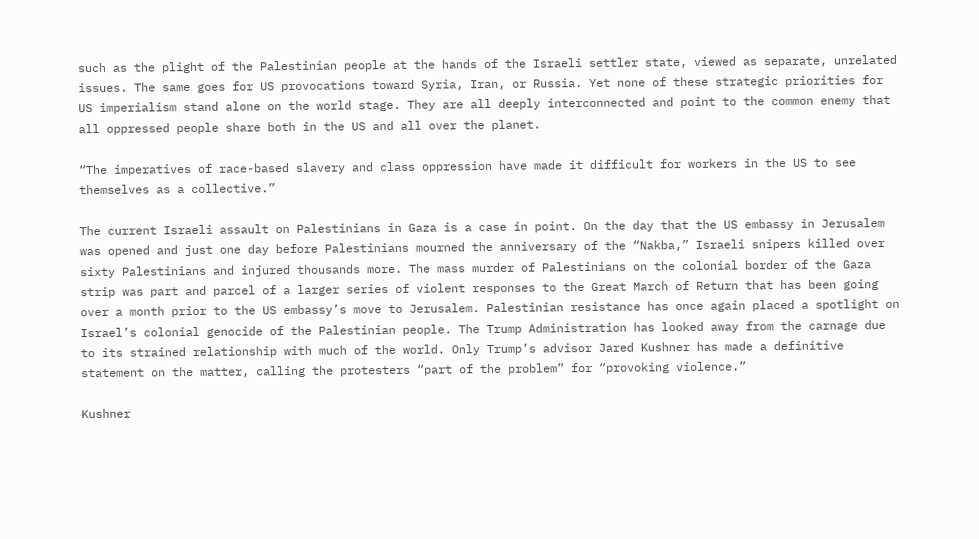such as the plight of the Palestinian people at the hands of the Israeli settler state, viewed as separate, unrelated issues. The same goes for US provocations toward Syria, Iran, or Russia. Yet none of these strategic priorities for US imperialism stand alone on the world stage. They are all deeply interconnected and point to the common enemy that all oppressed people share both in the US and all over the planet.

“The imperatives of race-based slavery and class oppression have made it difficult for workers in the US to see themselves as a collective.”

The current Israeli assault on Palestinians in Gaza is a case in point. On the day that the US embassy in Jerusalem was opened and just one day before Palestinians mourned the anniversary of the “Nakba,” Israeli snipers killed over sixty Palestinians and injured thousands more. The mass murder of Palestinians on the colonial border of the Gaza strip was part and parcel of a larger series of violent responses to the Great March of Return that has been going over a month prior to the US embassy’s move to Jerusalem. Palestinian resistance has once again placed a spotlight on Israel’s colonial genocide of the Palestinian people. The Trump Administration has looked away from the carnage due to its strained relationship with much of the world. Only Trump’s advisor Jared Kushner has made a definitive statement on the matter, calling the protesters “part of the problem” for “provoking violence.”

Kushner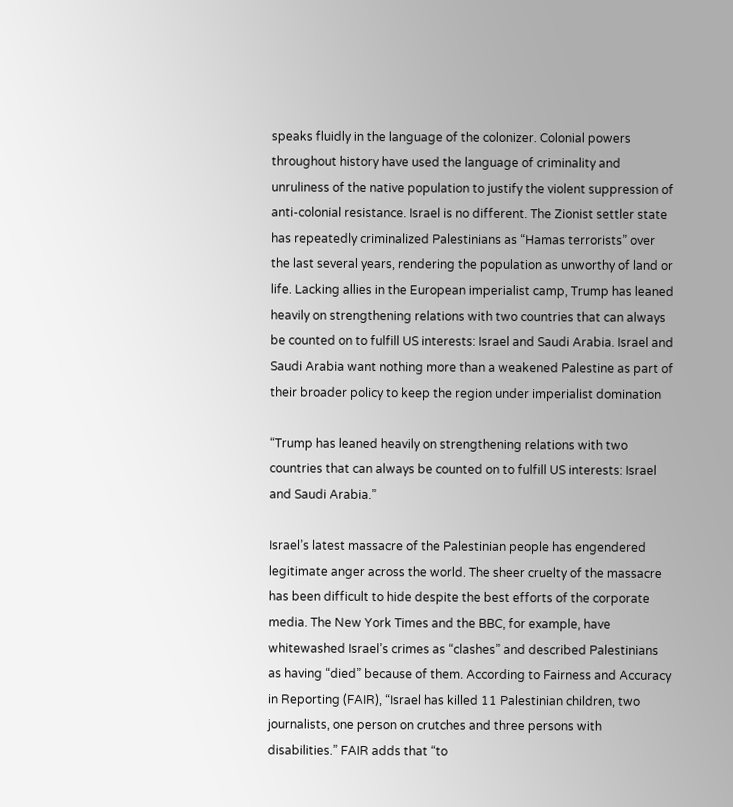speaks fluidly in the language of the colonizer. Colonial powers throughout history have used the language of criminality and unruliness of the native population to justify the violent suppression of anti-colonial resistance. Israel is no different. The Zionist settler state has repeatedly criminalized Palestinians as “Hamas terrorists” over the last several years, rendering the population as unworthy of land or life. Lacking allies in the European imperialist camp, Trump has leaned heavily on strengthening relations with two countries that can always be counted on to fulfill US interests: Israel and Saudi Arabia. Israel and Saudi Arabia want nothing more than a weakened Palestine as part of their broader policy to keep the region under imperialist domination

“Trump has leaned heavily on strengthening relations with two countries that can always be counted on to fulfill US interests: Israel and Saudi Arabia.”

Israel’s latest massacre of the Palestinian people has engendered legitimate anger across the world. The sheer cruelty of the massacre has been difficult to hide despite the best efforts of the corporate media. The New York Times and the BBC, for example, have whitewashed Israel’s crimes as “clashes” and described Palestinians as having “died” because of them. According to Fairness and Accuracy in Reporting (FAIR), “Israel has killed 11 Palestinian children, two journalists, one person on crutches and three persons with disabilities.” FAIR adds that “to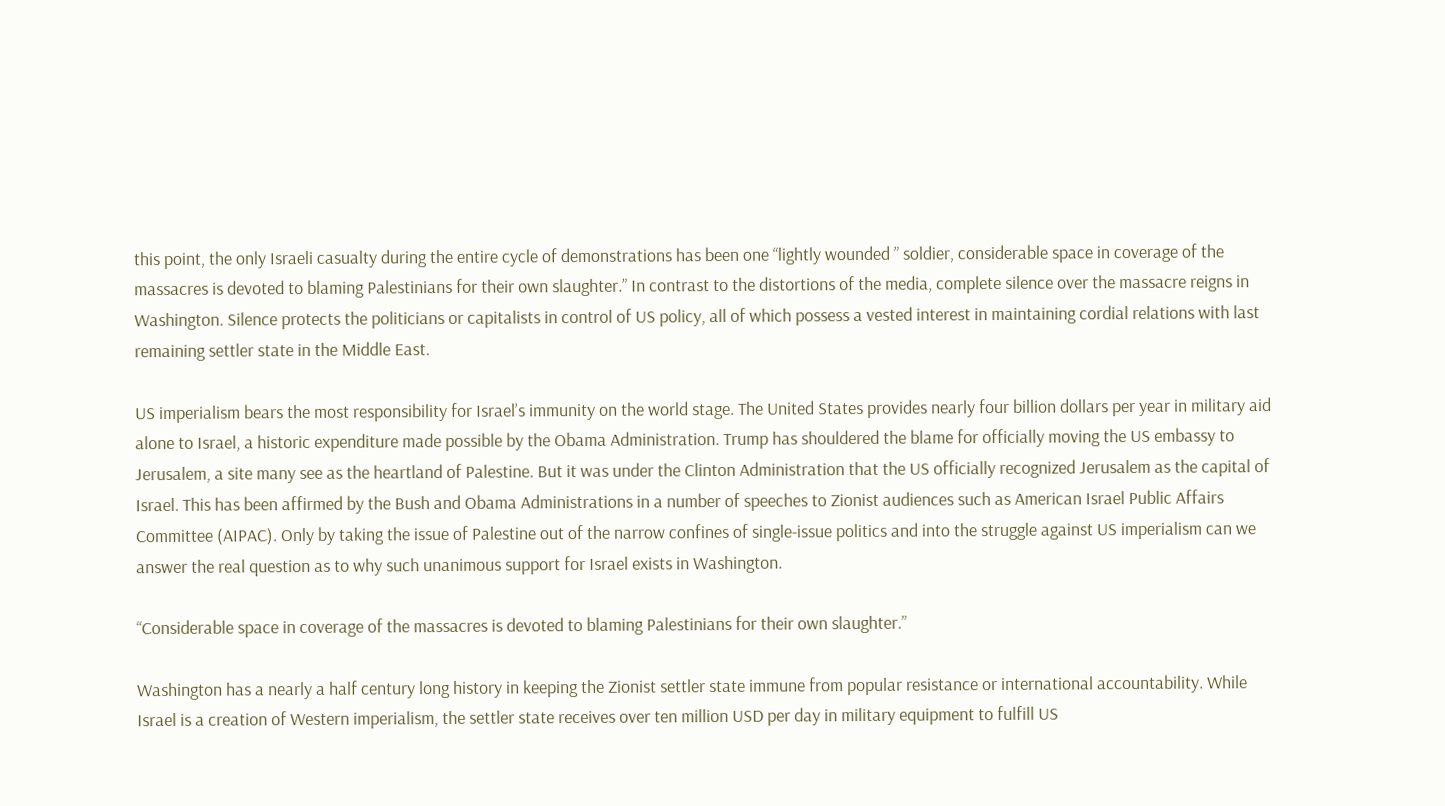this point, the only Israeli casualty during the entire cycle of demonstrations has been one “lightly wounded ” soldier, considerable space in coverage of the massacres is devoted to blaming Palestinians for their own slaughter.” In contrast to the distortions of the media, complete silence over the massacre reigns in Washington. Silence protects the politicians or capitalists in control of US policy, all of which possess a vested interest in maintaining cordial relations with last remaining settler state in the Middle East.

US imperialism bears the most responsibility for Israel’s immunity on the world stage. The United States provides nearly four billion dollars per year in military aid alone to Israel, a historic expenditure made possible by the Obama Administration. Trump has shouldered the blame for officially moving the US embassy to Jerusalem, a site many see as the heartland of Palestine. But it was under the Clinton Administration that the US officially recognized Jerusalem as the capital of Israel. This has been affirmed by the Bush and Obama Administrations in a number of speeches to Zionist audiences such as American Israel Public Affairs Committee (AIPAC). Only by taking the issue of Palestine out of the narrow confines of single-issue politics and into the struggle against US imperialism can we answer the real question as to why such unanimous support for Israel exists in Washington.

“Considerable space in coverage of the massacres is devoted to blaming Palestinians for their own slaughter.”

Washington has a nearly a half century long history in keeping the Zionist settler state immune from popular resistance or international accountability. While Israel is a creation of Western imperialism, the settler state receives over ten million USD per day in military equipment to fulfill US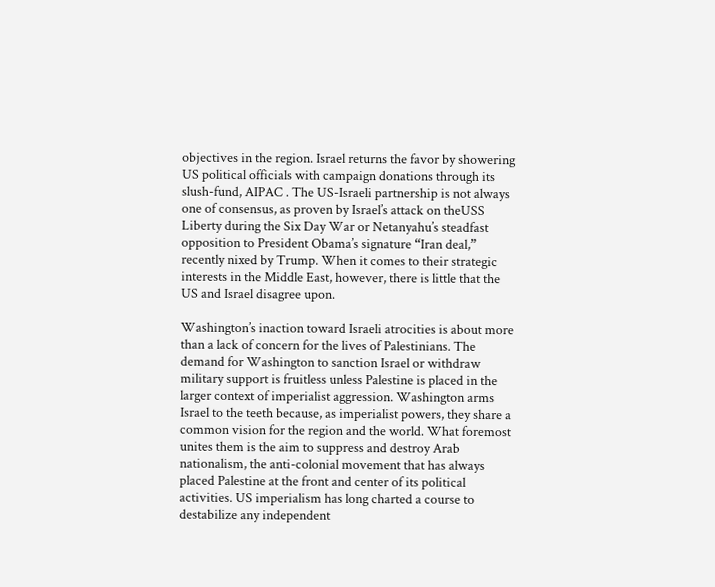objectives in the region. Israel returns the favor by showering US political officials with campaign donations through its slush-fund, AIPAC . The US-Israeli partnership is not always one of consensus, as proven by Israel’s attack on theUSS Liberty during the Six Day War or Netanyahu’s steadfast opposition to President Obama’s signature “Iran deal,” recently nixed by Trump. When it comes to their strategic interests in the Middle East, however, there is little that the US and Israel disagree upon.

Washington’s inaction toward Israeli atrocities is about more than a lack of concern for the lives of Palestinians. The demand for Washington to sanction Israel or withdraw military support is fruitless unless Palestine is placed in the larger context of imperialist aggression. Washington arms Israel to the teeth because, as imperialist powers, they share a common vision for the region and the world. What foremost unites them is the aim to suppress and destroy Arab nationalism, the anti-colonial movement that has always placed Palestine at the front and center of its political activities. US imperialism has long charted a course to destabilize any independent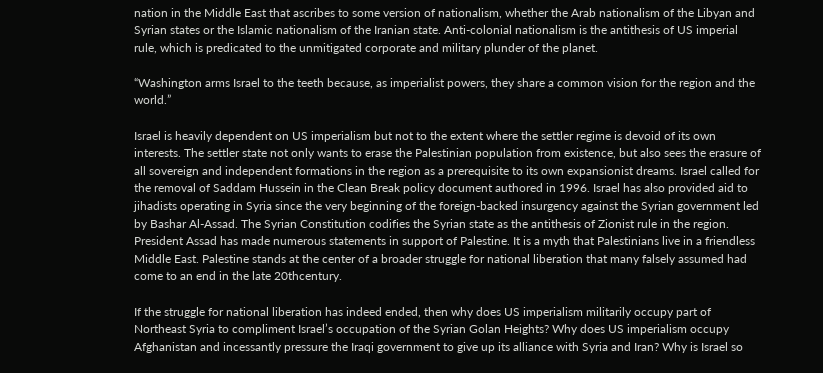nation in the Middle East that ascribes to some version of nationalism, whether the Arab nationalism of the Libyan and Syrian states or the Islamic nationalism of the Iranian state. Anti-colonial nationalism is the antithesis of US imperial rule, which is predicated to the unmitigated corporate and military plunder of the planet.

“Washington arms Israel to the teeth because, as imperialist powers, they share a common vision for the region and the world.”

Israel is heavily dependent on US imperialism but not to the extent where the settler regime is devoid of its own interests. The settler state not only wants to erase the Palestinian population from existence, but also sees the erasure of all sovereign and independent formations in the region as a prerequisite to its own expansionist dreams. Israel called for the removal of Saddam Hussein in the Clean Break policy document authored in 1996. Israel has also provided aid to jihadists operating in Syria since the very beginning of the foreign-backed insurgency against the Syrian government led by Bashar Al-Assad. The Syrian Constitution codifies the Syrian state as the antithesis of Zionist rule in the region. President Assad has made numerous statements in support of Palestine. It is a myth that Palestinians live in a friendless Middle East. Palestine stands at the center of a broader struggle for national liberation that many falsely assumed had come to an end in the late 20thcentury.

If the struggle for national liberation has indeed ended, then why does US imperialism militarily occupy part of Northeast Syria to compliment Israel’s occupation of the Syrian Golan Heights? Why does US imperialism occupy Afghanistan and incessantly pressure the Iraqi government to give up its alliance with Syria and Iran? Why is Israel so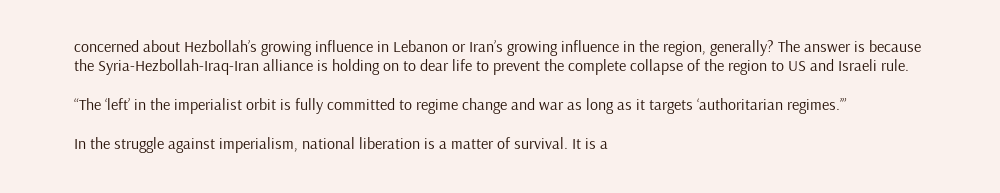concerned about Hezbollah’s growing influence in Lebanon or Iran’s growing influence in the region, generally? The answer is because the Syria-Hezbollah-Iraq-Iran alliance is holding on to dear life to prevent the complete collapse of the region to US and Israeli rule.

“The ‘left’ in the imperialist orbit is fully committed to regime change and war as long as it targets ‘authoritarian regimes.’”

In the struggle against imperialism, national liberation is a matter of survival. It is a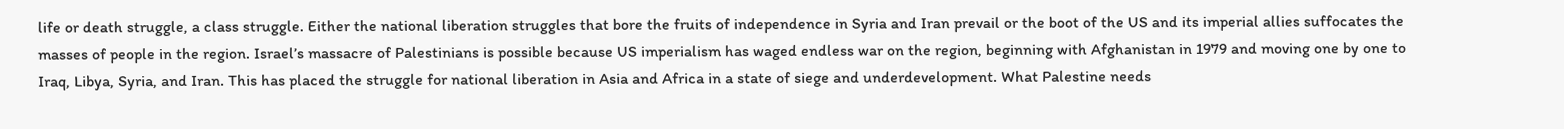life or death struggle, a class struggle. Either the national liberation struggles that bore the fruits of independence in Syria and Iran prevail or the boot of the US and its imperial allies suffocates the masses of people in the region. Israel’s massacre of Palestinians is possible because US imperialism has waged endless war on the region, beginning with Afghanistan in 1979 and moving one by one to Iraq, Libya, Syria, and Iran. This has placed the struggle for national liberation in Asia and Africa in a state of siege and underdevelopment. What Palestine needs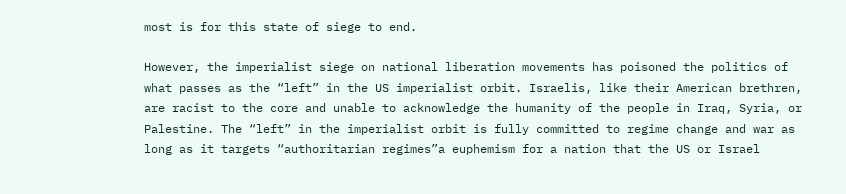most is for this state of siege to end.

However, the imperialist siege on national liberation movements has poisoned the politics of what passes as the “left” in the US imperialist orbit. Israelis, like their American brethren, are racist to the core and unable to acknowledge the humanity of the people in Iraq, Syria, or Palestine. The “left” in the imperialist orbit is fully committed to regime change and war as long as it targets “authoritarian regimes”a euphemism for a nation that the US or Israel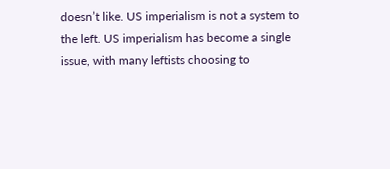doesn’t like. US imperialism is not a system to the left. US imperialism has become a single issue, with many leftists choosing to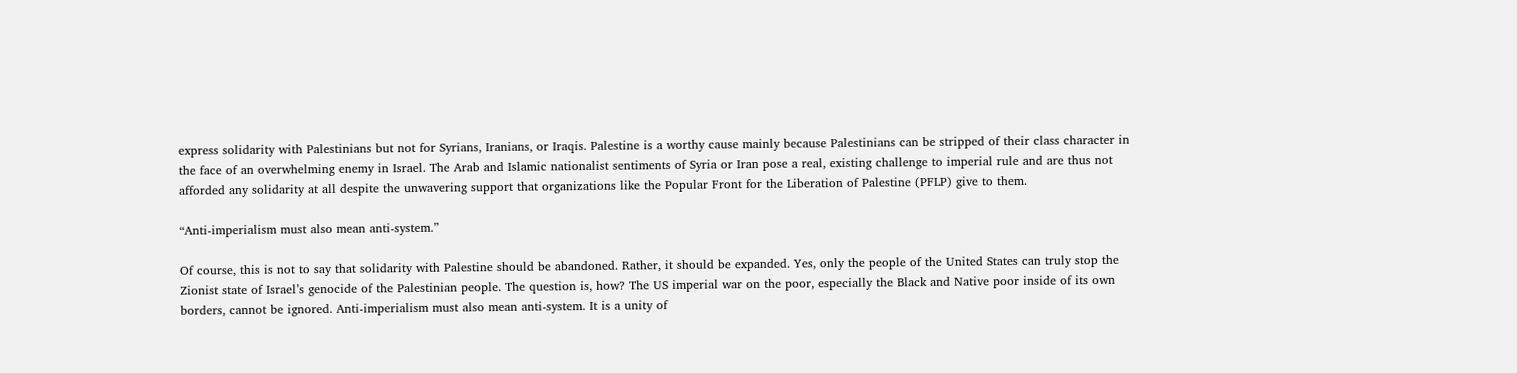express solidarity with Palestinians but not for Syrians, Iranians, or Iraqis. Palestine is a worthy cause mainly because Palestinians can be stripped of their class character in the face of an overwhelming enemy in Israel. The Arab and Islamic nationalist sentiments of Syria or Iran pose a real, existing challenge to imperial rule and are thus not afforded any solidarity at all despite the unwavering support that organizations like the Popular Front for the Liberation of Palestine (PFLP) give to them.

“Anti-imperialism must also mean anti-system.”

Of course, this is not to say that solidarity with Palestine should be abandoned. Rather, it should be expanded. Yes, only the people of the United States can truly stop the Zionist state of Israel’s genocide of the Palestinian people. The question is, how? The US imperial war on the poor, especially the Black and Native poor inside of its own borders, cannot be ignored. Anti-imperialism must also mean anti-system. It is a unity of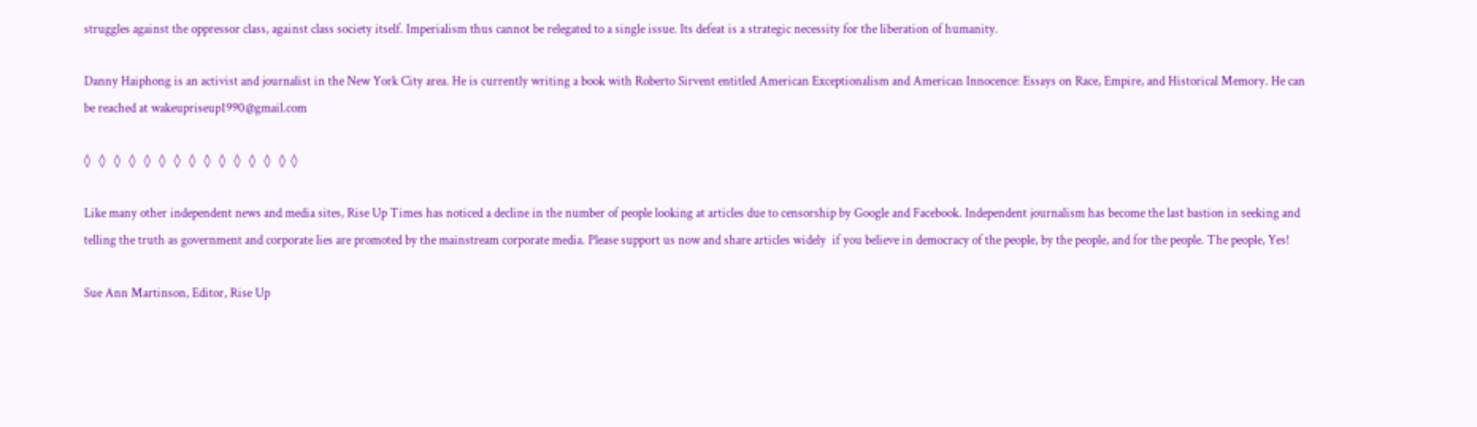struggles against the oppressor class, against class society itself. Imperialism thus cannot be relegated to a single issue. Its defeat is a strategic necessity for the liberation of humanity.

Danny Haiphong is an activist and journalist in the New York City area. He is currently writing a book with Roberto Sirvent entitled American Exceptionalism and American Innocence: Essays on Race, Empire, and Historical Memory. He can be reached at wakeupriseup1990@gmail.com

◊   ◊   ◊   ◊   ◊   ◊   ◊   ◊   ◊   ◊   ◊   ◊   ◊   ◊  ◊

Like many other independent news and media sites, Rise Up Times has noticed a decline in the number of people looking at articles due to censorship by Google and Facebook. Independent journalism has become the last bastion in seeking and telling the truth as government and corporate lies are promoted by the mainstream corporate media. Please support us now and share articles widely  if you believe in democracy of the people, by the people, and for the people. The people, Yes!

Sue Ann Martinson, Editor, Rise Up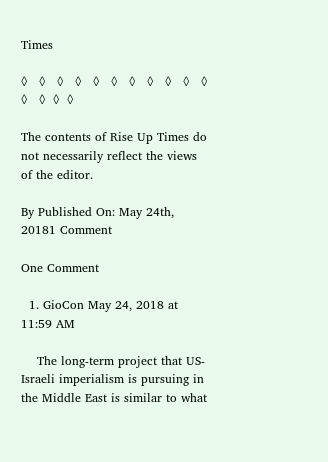Times

◊   ◊   ◊   ◊   ◊   ◊   ◊   ◊   ◊   ◊   ◊   ◊   ◊  ◊  ◊

The contents of Rise Up Times do not necessarily reflect the views of the editor.

By Published On: May 24th, 20181 Comment

One Comment

  1. GioCon May 24, 2018 at 11:59 AM

    The long-term project that US-Israeli imperialism is pursuing in the Middle East is similar to what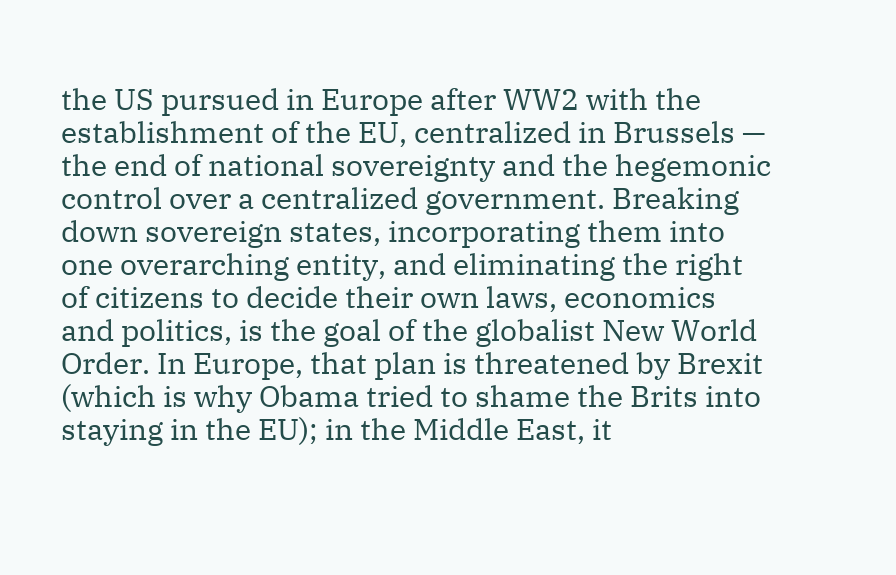the US pursued in Europe after WW2 with the establishment of the EU, centralized in Brussels — the end of national sovereignty and the hegemonic control over a centralized government. Breaking down sovereign states, incorporating them into one overarching entity, and eliminating the right of citizens to decide their own laws, economics and politics, is the goal of the globalist New World Order. In Europe, that plan is threatened by Brexit (which is why Obama tried to shame the Brits into staying in the EU); in the Middle East, it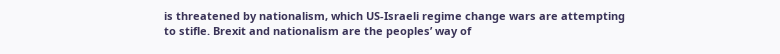is threatened by nationalism, which US-Israeli regime change wars are attempting to stifle. Brexit and nationalism are the peoples’ way of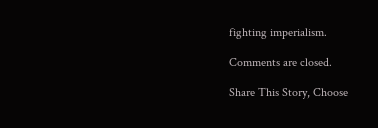fighting imperialism.

Comments are closed.

Share This Story, Choose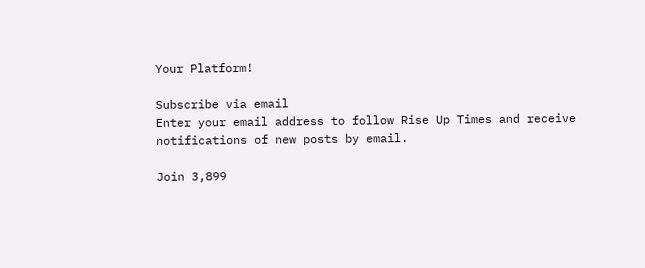Your Platform!

Subscribe via email
Enter your email address to follow Rise Up Times and receive notifications of new posts by email.

Join 3,899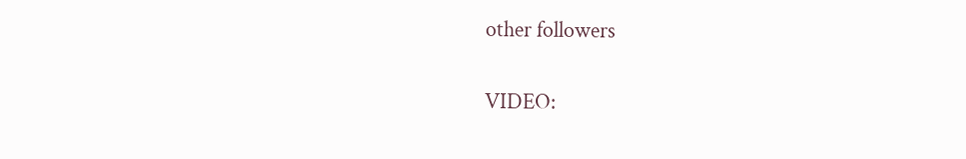other followers


VIDEO: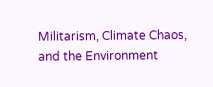Militarism, Climate Chaos, and the Environment